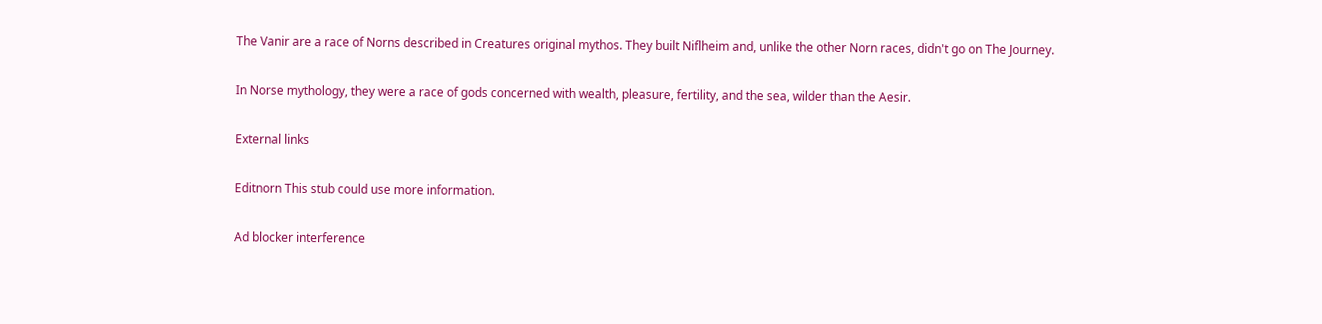The Vanir are a race of Norns described in Creatures original mythos. They built Niflheim and, unlike the other Norn races, didn't go on The Journey.

In Norse mythology, they were a race of gods concerned with wealth, pleasure, fertility, and the sea, wilder than the Aesir.

External links

Editnorn This stub could use more information.

Ad blocker interference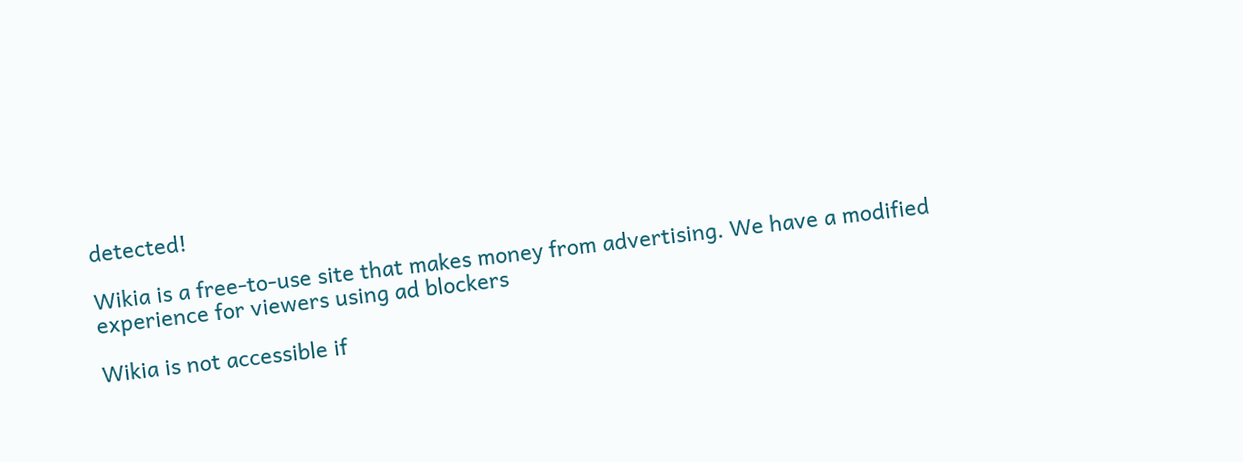detected!

Wikia is a free-to-use site that makes money from advertising. We have a modified experience for viewers using ad blockers

Wikia is not accessible if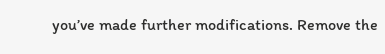you’ve made further modifications. Remove the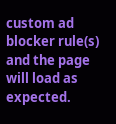custom ad blocker rule(s) and the page will load as expected.